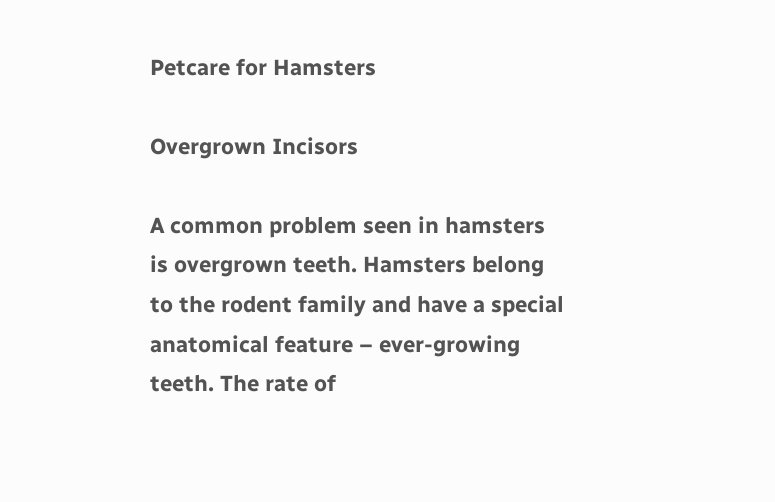Petcare for Hamsters

Overgrown Incisors

A common problem seen in hamsters is overgrown teeth. Hamsters belong to the rodent family and have a special anatomical feature – ever-growing teeth. The rate of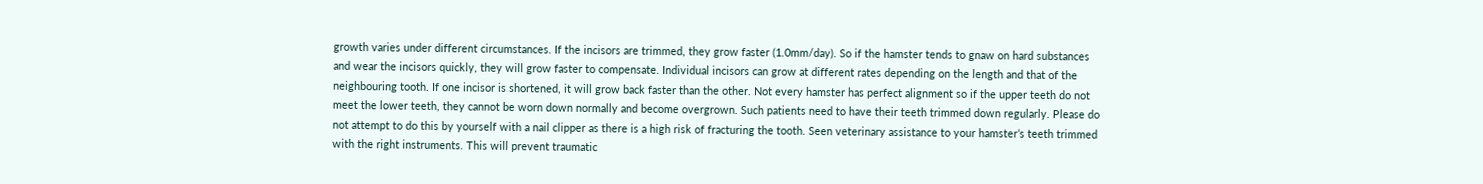growth varies under different circumstances. If the incisors are trimmed, they grow faster (1.0mm/day). So if the hamster tends to gnaw on hard substances and wear the incisors quickly, they will grow faster to compensate. Individual incisors can grow at different rates depending on the length and that of the neighbouring tooth. If one incisor is shortened, it will grow back faster than the other. Not every hamster has perfect alignment so if the upper teeth do not meet the lower teeth, they cannot be worn down normally and become overgrown. Such patients need to have their teeth trimmed down regularly. Please do not attempt to do this by yourself with a nail clipper as there is a high risk of fracturing the tooth. Seen veterinary assistance to your hamster’s teeth trimmed with the right instruments. This will prevent traumatic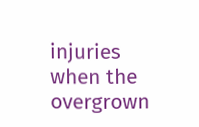injuries when the overgrown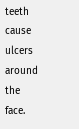teeth cause ulcers around the face.